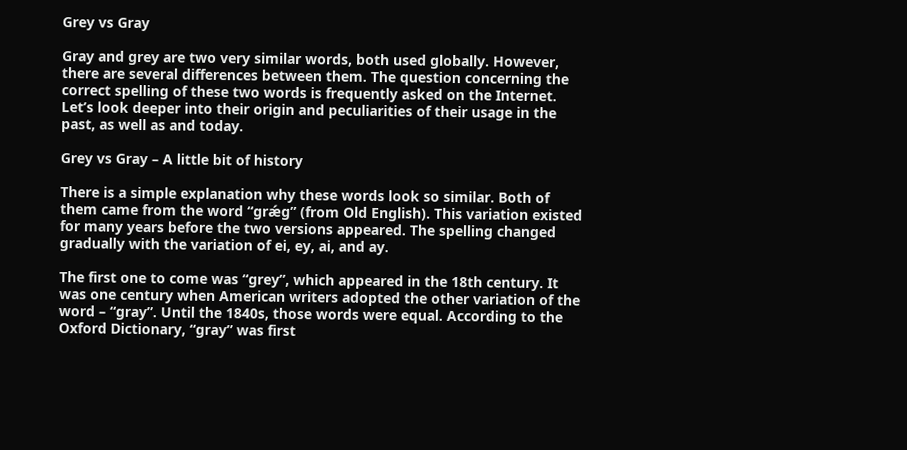Grey vs Gray

Gray and grey are two very similar words, both used globally. However, there are several differences between them. The question concerning the correct spelling of these two words is frequently asked on the Internet. Let’s look deeper into their origin and peculiarities of their usage in the past, as well as and today.

Grey vs Gray – A little bit of history

There is a simple explanation why these words look so similar. Both of them came from the word “grǽg” (from Old English). This variation existed for many years before the two versions appeared. The spelling changed gradually with the variation of ei, ey, ai, and ay.

The first one to come was “grey”, which appeared in the 18th century. It was one century when American writers adopted the other variation of the word – “gray”. Until the 1840s, those words were equal. According to the Oxford Dictionary, “gray” was first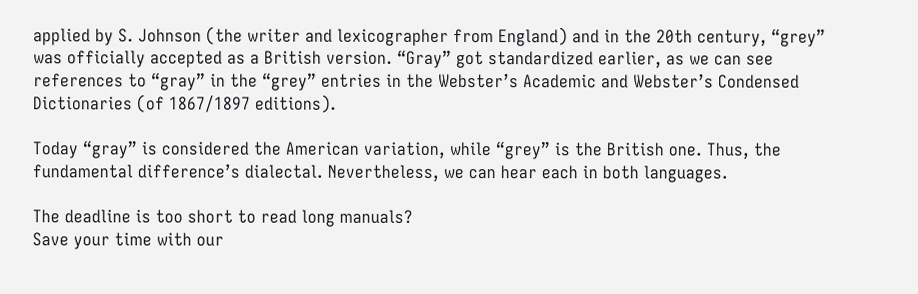applied by S. Johnson (the writer and lexicographer from England) and in the 20th century, “grey” was officially accepted as a British version. “Gray” got standardized earlier, as we can see references to “gray” in the “grey” entries in the Webster’s Academic and Webster’s Condensed Dictionaries (of 1867/1897 editions).

Today “gray” is considered the American variation, while “grey” is the British one. Thus, the fundamental difference’s dialectal. Nevertheless, we can hear each in both languages.

The deadline is too short to read long manuals?
Save your time with our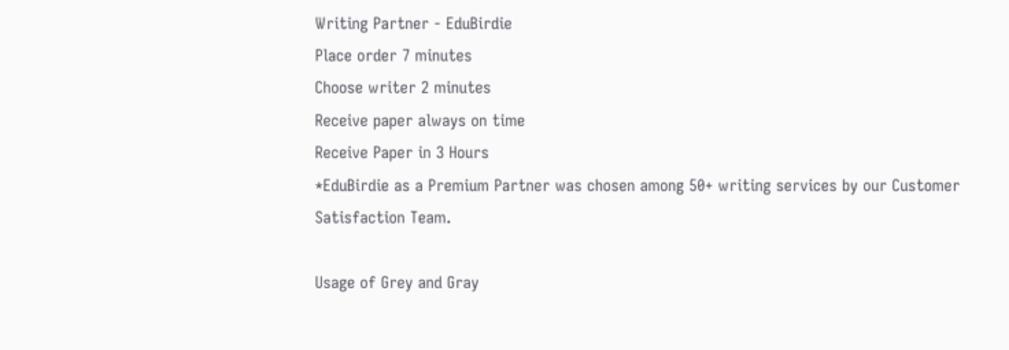Writing Partner - EduBirdie
Place order 7 minutes
Choose writer 2 minutes
Receive paper always on time
Receive Paper in 3 Hours
*EduBirdie as a Premium Partner was chosen among 50+ writing services by our Customer Satisfaction Team.

Usage of Grey and Gray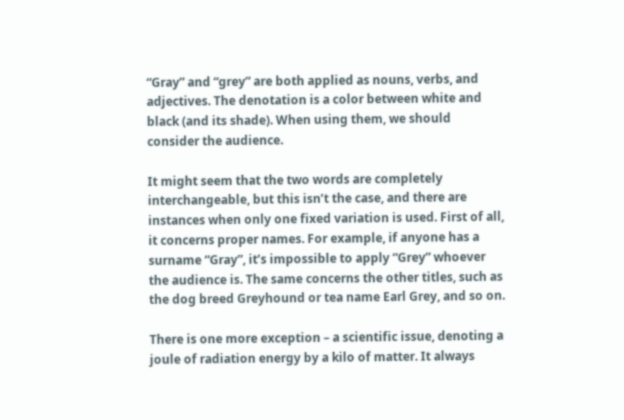“Gray” and “grey” are both applied as nouns, verbs, and adjectives. The denotation is a color between white and black (and its shade). When using them, we should consider the audience.

It might seem that the two words are completely interchangeable, but this isn’t the case, and there are instances when only one fixed variation is used. First of all, it concerns proper names. For example, if anyone has a surname “Gray”, it’s impossible to apply “Grey” whoever the audience is. The same concerns the other titles, such as the dog breed Greyhound or tea name Earl Grey, and so on.

There is one more exception – a scientific issue, denoting a joule of radiation energy by a kilo of matter. It always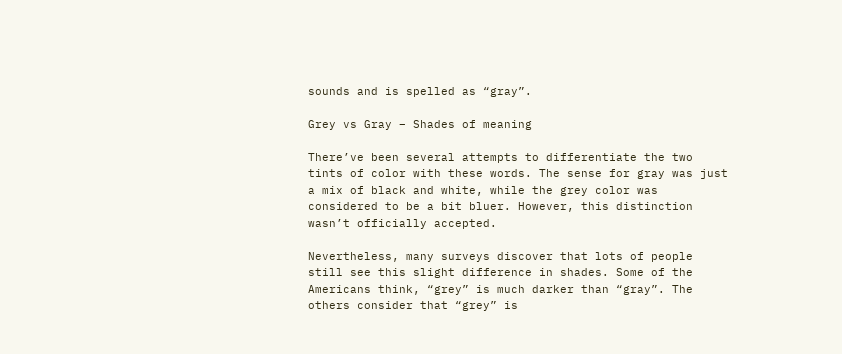sounds and is spelled as “gray”.

Grey vs Gray – Shades of meaning

There’ve been several attempts to differentiate the two tints of color with these words. The sense for gray was just a mix of black and white, while the grey color was considered to be a bit bluer. However, this distinction wasn’t officially accepted.

Nevertheless, many surveys discover that lots of people still see this slight difference in shades. Some of the Americans think, “grey” is much darker than “gray”. The others consider that “grey” is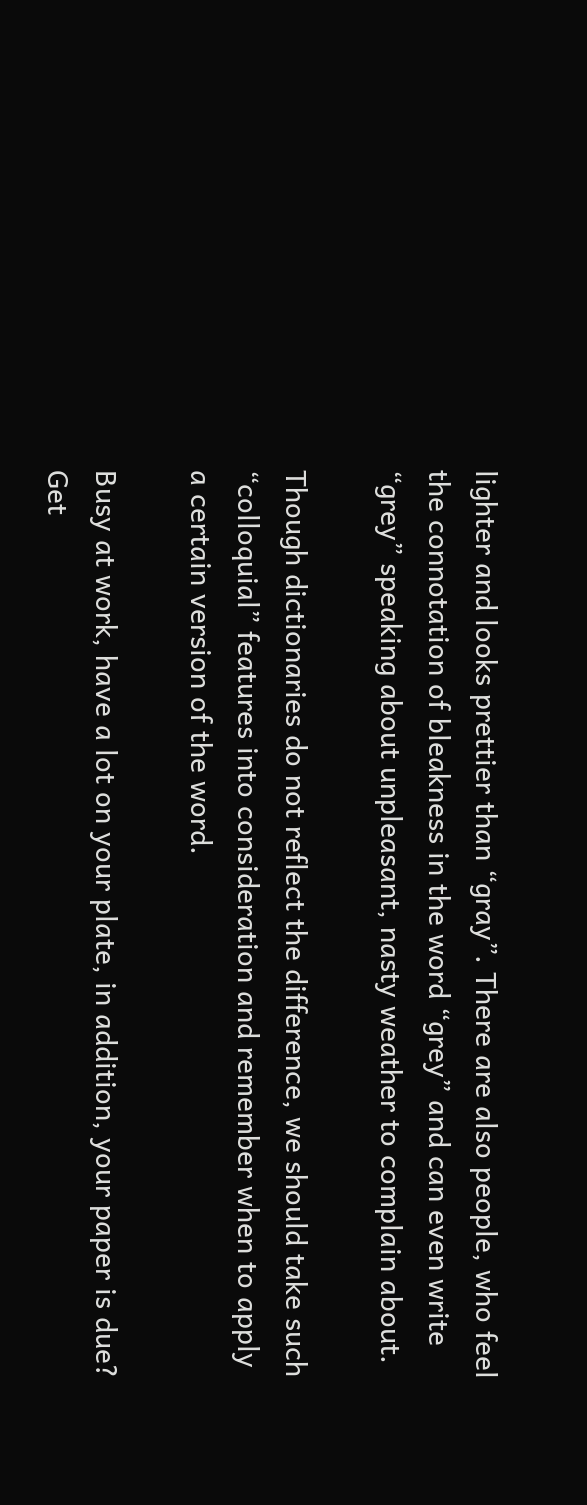lighter and looks prettier than “gray”. There are also people, who feel the connotation of bleakness in the word “grey” and can even write “grey” speaking about unpleasant, nasty weather to complain about.

Though dictionaries do not reflect the difference, we should take such “colloquial” features into consideration and remember when to apply a certain version of the word.

Busy at work, have a lot on your plate, in addition, your paper is due?
Get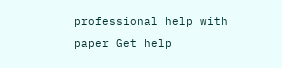professional help with paper Get help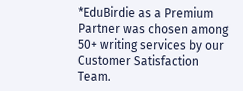*EduBirdie as a Premium Partner was chosen among 50+ writing services by our Customer Satisfaction Team.